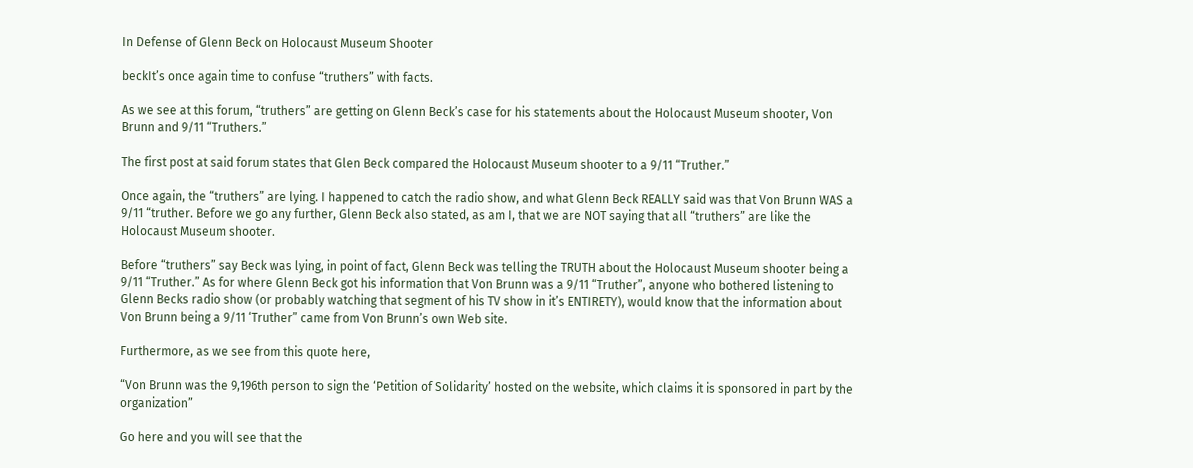In Defense of Glenn Beck on Holocaust Museum Shooter

beckIt’s once again time to confuse “truthers” with facts.

As we see at this forum, “truthers” are getting on Glenn Beck’s case for his statements about the Holocaust Museum shooter, Von Brunn and 9/11 “Truthers.”

The first post at said forum states that Glen Beck compared the Holocaust Museum shooter to a 9/11 “Truther.”

Once again, the “truthers” are lying. I happened to catch the radio show, and what Glenn Beck REALLY said was that Von Brunn WAS a 9/11 “truther. Before we go any further, Glenn Beck also stated, as am I, that we are NOT saying that all “truthers” are like the Holocaust Museum shooter.

Before “truthers” say Beck was lying, in point of fact, Glenn Beck was telling the TRUTH about the Holocaust Museum shooter being a 9/11 “Truther.” As for where Glenn Beck got his information that Von Brunn was a 9/11 “Truther”, anyone who bothered listening to Glenn Becks radio show (or probably watching that segment of his TV show in it’s ENTIRETY), would know that the information about Von Brunn being a 9/11 ‘Truther” came from Von Brunn’s own Web site.

Furthermore, as we see from this quote here,

“Von Brunn was the 9,196th person to sign the ‘Petition of Solidarity’ hosted on the website, which claims it is sponsored in part by the organization”

Go here and you will see that the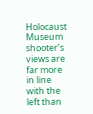Holocaust Museum shooter’s views are far more in line with the left than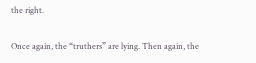the right.

Once again, the “truthers” are lying. Then again, the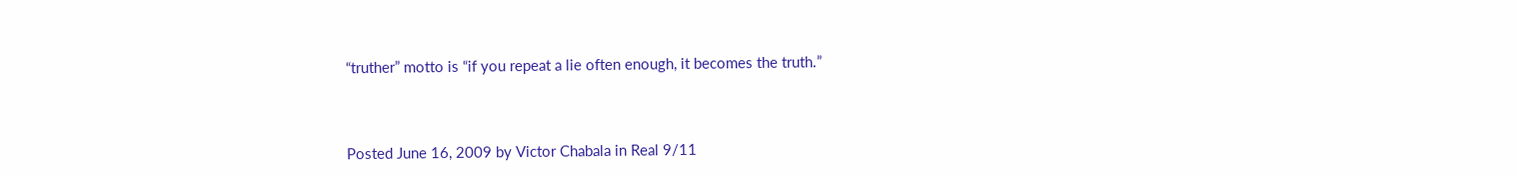“truther” motto is “if you repeat a lie often enough, it becomes the truth.”



Posted June 16, 2009 by Victor Chabala in Real 9/11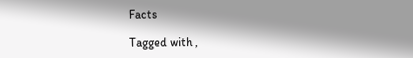Facts

Tagged with ,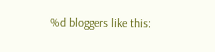%d bloggers like this: